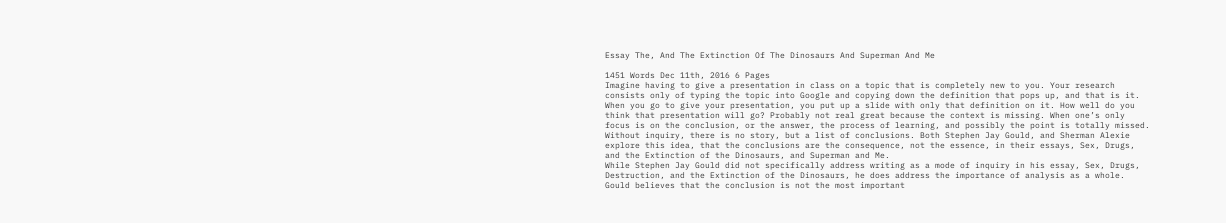Essay The, And The Extinction Of The Dinosaurs And Superman And Me

1451 Words Dec 11th, 2016 6 Pages
Imagine having to give a presentation in class on a topic that is completely new to you. Your research consists only of typing the topic into Google and copying down the definition that pops up, and that is it. When you go to give your presentation, you put up a slide with only that definition on it. How well do you think that presentation will go? Probably not real great because the context is missing. When one’s only focus is on the conclusion, or the answer, the process of learning, and possibly the point is totally missed. Without inquiry, there is no story, but a list of conclusions. Both Stephen Jay Gould, and Sherman Alexie explore this idea, that the conclusions are the consequence, not the essence, in their essays, Sex, Drugs, and the Extinction of the Dinosaurs, and Superman and Me.
While Stephen Jay Gould did not specifically address writing as a mode of inquiry in his essay, Sex, Drugs, Destruction, and the Extinction of the Dinosaurs, he does address the importance of analysis as a whole. Gould believes that the conclusion is not the most important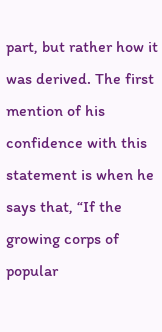part, but rather how it was derived. The first mention of his confidence with this statement is when he says that, “If the growing corps of popular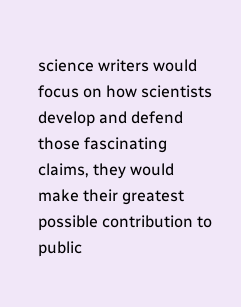science writers would focus on how scientists develop and defend those fascinating claims, they would make their greatest possible contribution to public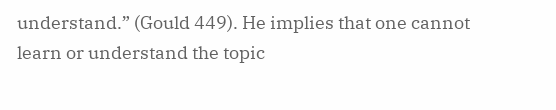understand.” (Gould 449). He implies that one cannot learn or understand the topic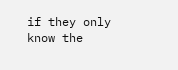if they only know the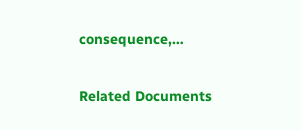consequence,…

Related Documents